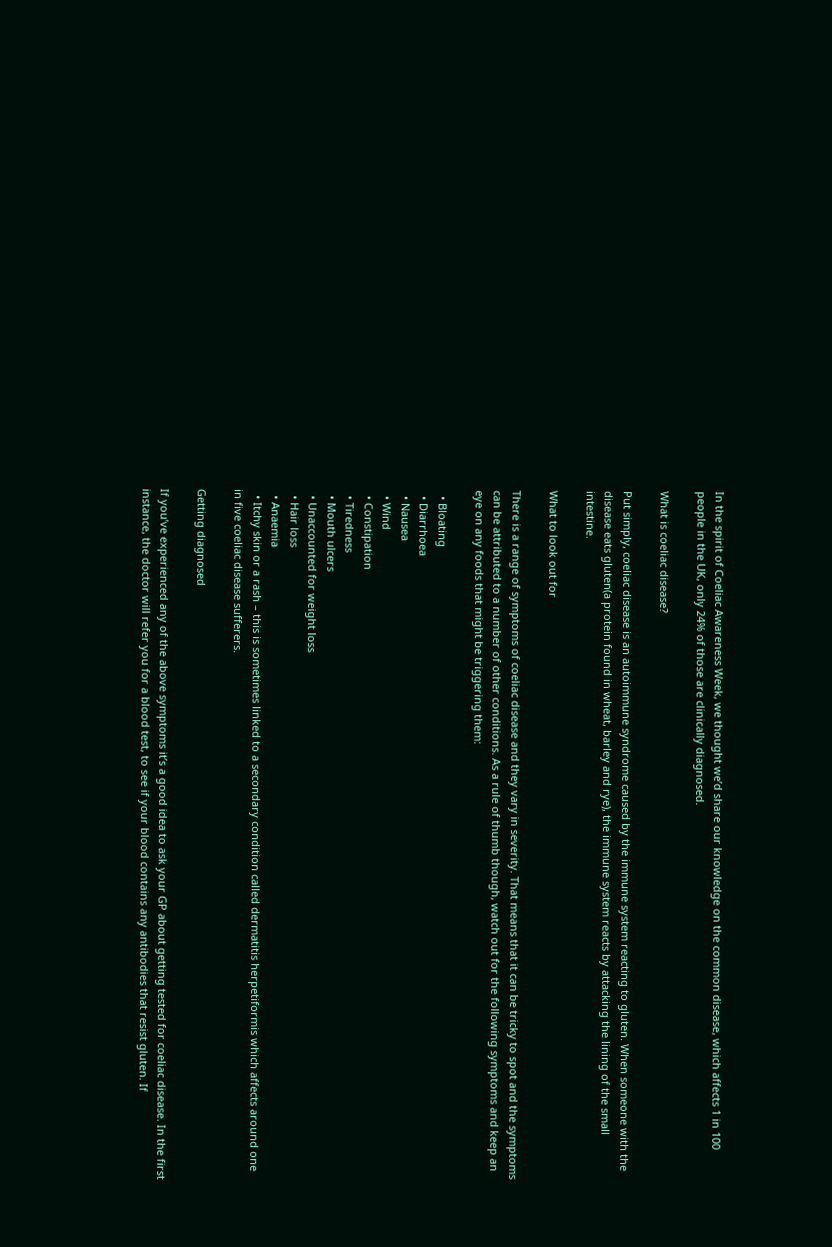In the spirit of Coeliac Awareness Week, we thought we’d share our knowledge on the common disease, which affects 1 in 100 people in the UK, only 24% of those are clinically diagnosed.

What is coeliac disease?

Put simply, coeliac disease is an autoimmune syndrome caused by the immune system reacting to gluten. When someone with the disease eats gluten(a protein found in wheat, barley and rye), the immune system reacts by attacking the lining of the small intestine.

What to look out for

There is a range of symptoms of coeliac disease and they vary in severity. That means that it can be tricky to spot and the symptoms can be attributed to a number of other conditions. As a rule of thumb though, watch out for the following symptoms and keep an eye on any foods that might be triggering them:

  • Bloating
  • Diarrhoea
  • Nausea
  • Wind
  • Constipation
  • Tiredness
  • Mouth ulcers
  • Unaccounted for weight loss
  • Hair loss
  • Anaemia
  • Itchy skin or a rash – this is sometimes linked to a secondary condition called dermatitis herpetiformis which affects around one in five coeliac disease sufferers.

Getting diagnosed

If you’ve experienced any of the above symptoms it’s a good idea to ask your GP about getting tested for coeliac disease. In the first instance, the doctor will refer you for a blood test, to see if your blood contains any antibodies that resist gluten. If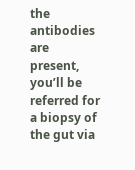the antibodies are present, you’ll be referred for a biopsy of the gut via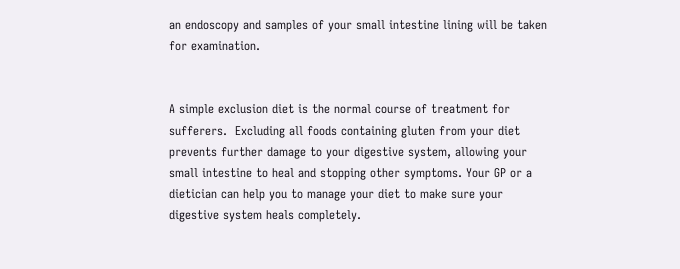an endoscopy and samples of your small intestine lining will be taken for examination.


A simple exclusion diet is the normal course of treatment for sufferers.  Excluding all foods containing gluten from your diet prevents further damage to your digestive system, allowing your small intestine to heal and stopping other symptoms. Your GP or a dietician can help you to manage your diet to make sure your digestive system heals completely.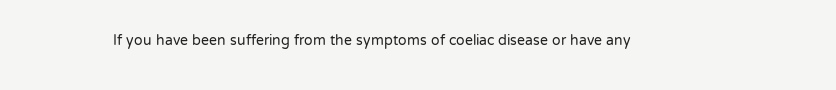If you have been suffering from the symptoms of coeliac disease or have any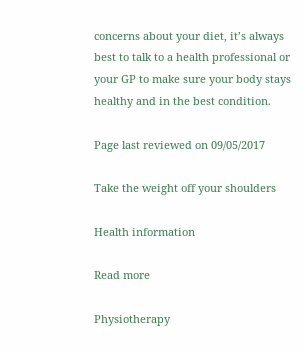concerns about your diet, it’s always best to talk to a health professional or your GP to make sure your body stays healthy and in the best condition.

Page last reviewed on 09/05/2017

Take the weight off your shoulders

Health information

Read more

Physiotherapy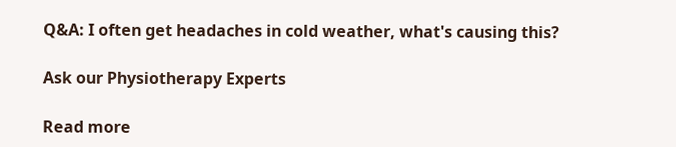Q&A: I often get headaches in cold weather, what's causing this?

Ask our Physiotherapy Experts

Read more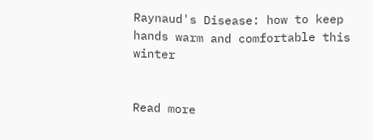Raynaud's Disease: how to keep hands warm and comfortable this winter


Read more